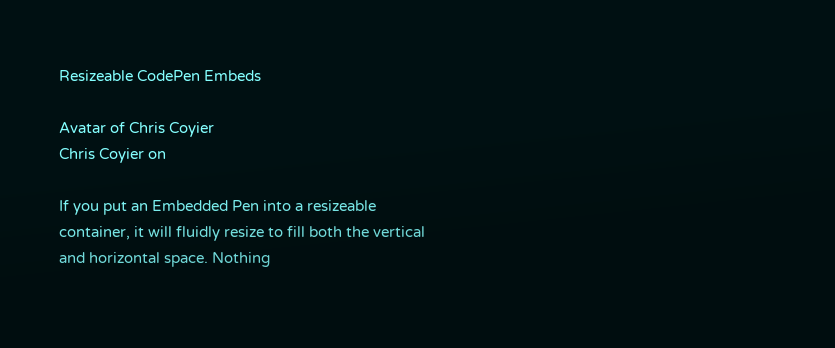Resizeable CodePen Embeds

Avatar of Chris Coyier
Chris Coyier on

If you put an Embedded Pen into a resizeable container, it will fluidly resize to fill both the vertical and horizontal space. Nothing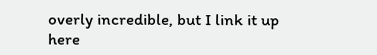overly incredible, but I link it up here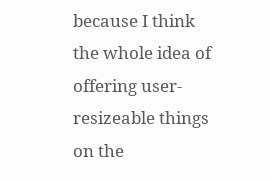because I think the whole idea of offering user-resizeable things on the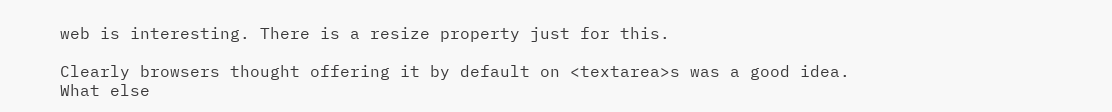web is interesting. There is a resize property just for this.

Clearly browsers thought offering it by default on <textarea>s was a good idea. What else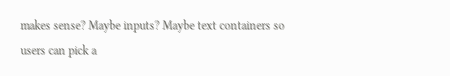makes sense? Maybe inputs? Maybe text containers so users can pick a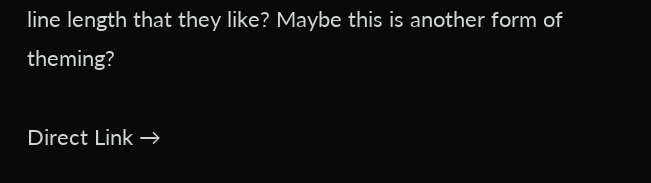line length that they like? Maybe this is another form of theming?

Direct Link →